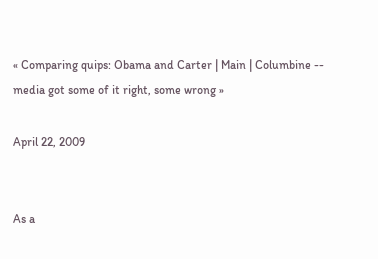« Comparing quips: Obama and Carter | Main | Columbine -- media got some of it right, some wrong »

April 22, 2009


As a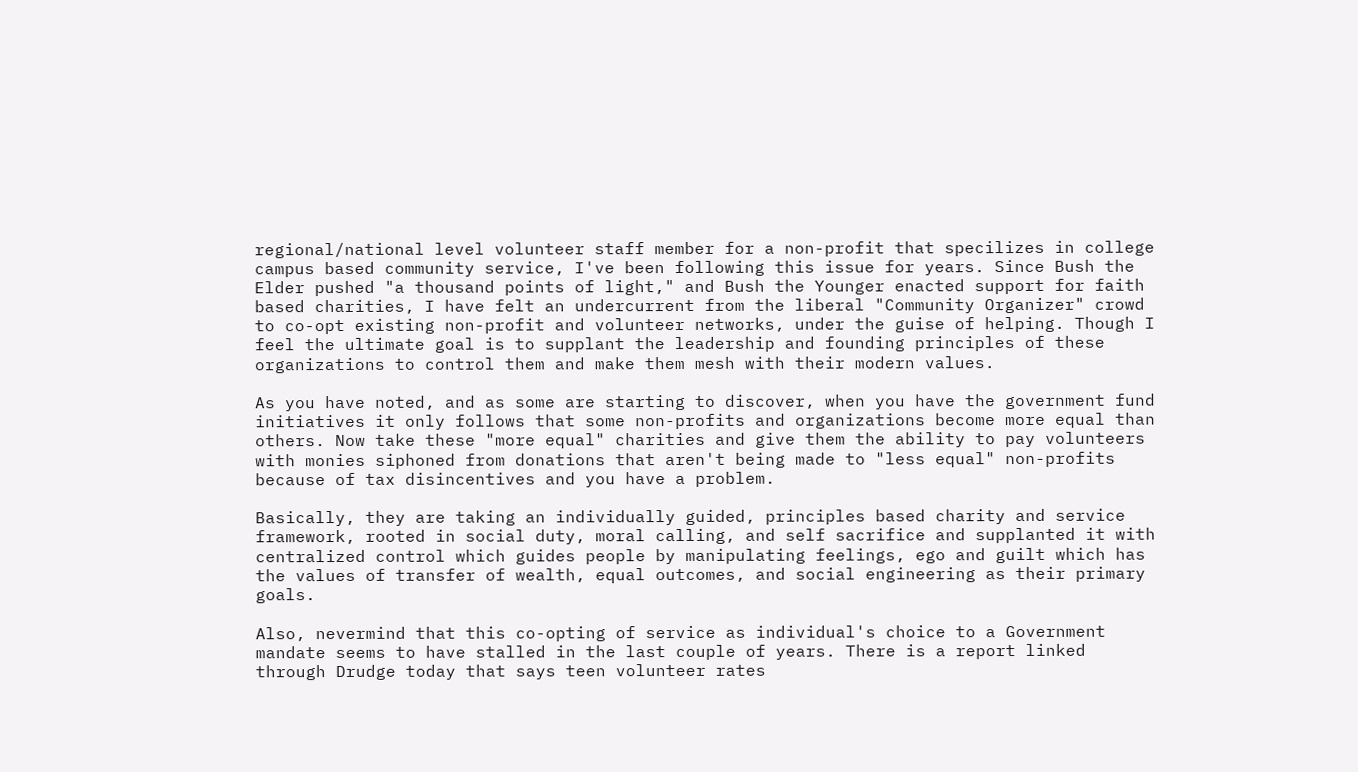regional/national level volunteer staff member for a non-profit that specilizes in college campus based community service, I've been following this issue for years. Since Bush the Elder pushed "a thousand points of light," and Bush the Younger enacted support for faith based charities, I have felt an undercurrent from the liberal "Community Organizer" crowd to co-opt existing non-profit and volunteer networks, under the guise of helping. Though I feel the ultimate goal is to supplant the leadership and founding principles of these organizations to control them and make them mesh with their modern values.

As you have noted, and as some are starting to discover, when you have the government fund initiatives it only follows that some non-profits and organizations become more equal than others. Now take these "more equal" charities and give them the ability to pay volunteers with monies siphoned from donations that aren't being made to "less equal" non-profits because of tax disincentives and you have a problem.

Basically, they are taking an individually guided, principles based charity and service framework, rooted in social duty, moral calling, and self sacrifice and supplanted it with centralized control which guides people by manipulating feelings, ego and guilt which has the values of transfer of wealth, equal outcomes, and social engineering as their primary goals.

Also, nevermind that this co-opting of service as individual's choice to a Government mandate seems to have stalled in the last couple of years. There is a report linked through Drudge today that says teen volunteer rates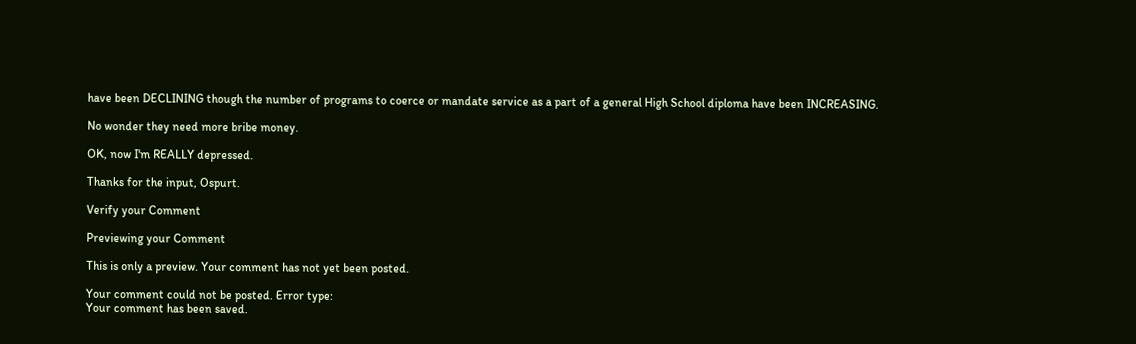have been DECLINING though the number of programs to coerce or mandate service as a part of a general High School diploma have been INCREASING.

No wonder they need more bribe money.

OK, now I'm REALLY depressed.

Thanks for the input, Ospurt.

Verify your Comment

Previewing your Comment

This is only a preview. Your comment has not yet been posted.

Your comment could not be posted. Error type:
Your comment has been saved.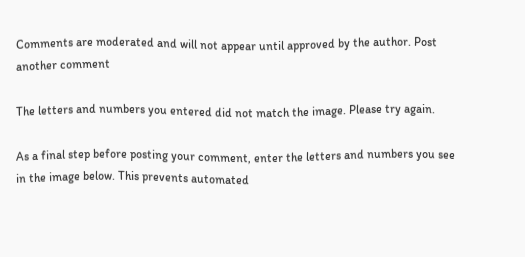Comments are moderated and will not appear until approved by the author. Post another comment

The letters and numbers you entered did not match the image. Please try again.

As a final step before posting your comment, enter the letters and numbers you see in the image below. This prevents automated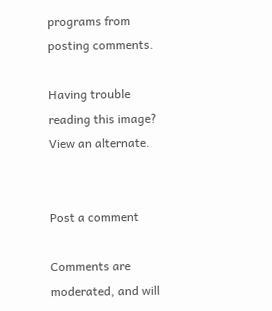programs from posting comments.

Having trouble reading this image? View an alternate.


Post a comment

Comments are moderated, and will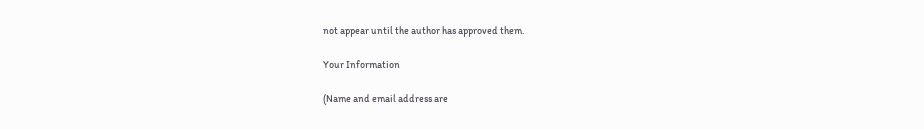not appear until the author has approved them.

Your Information

(Name and email address are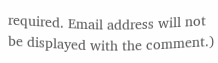required. Email address will not be displayed with the comment.)